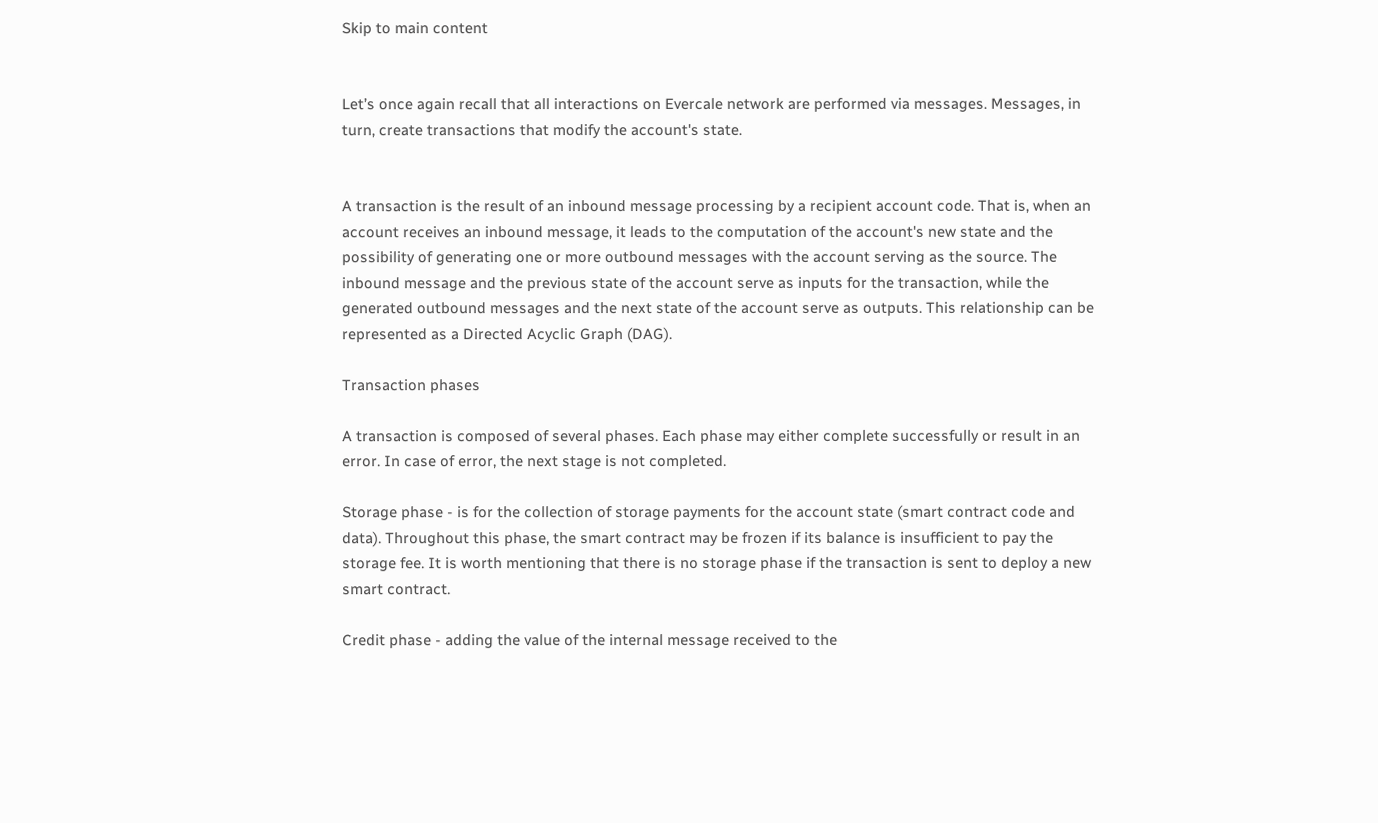Skip to main content


Let’s once again recall that all interactions on Evercale network are performed via messages. Messages, in turn, create transactions that modify the account's state.


A transaction is the result of an inbound message processing by a recipient account code. That is, when an account receives an inbound message, it leads to the computation of the account's new state and the possibility of generating one or more outbound messages with the account serving as the source. The inbound message and the previous state of the account serve as inputs for the transaction, while the generated outbound messages and the next state of the account serve as outputs. This relationship can be represented as a Directed Acyclic Graph (DAG).

Transaction phases

A transaction is composed of several phases. Each phase may either complete successfully or result in an error. In case of error, the next stage is not completed.

Storage phase - is for the collection of storage payments for the account state (smart contract code and data). Throughout this phase, the smart contract may be frozen if its balance is insufficient to pay the storage fee. It is worth mentioning that there is no storage phase if the transaction is sent to deploy a new smart contract.

Credit phase - adding the value of the internal message received to the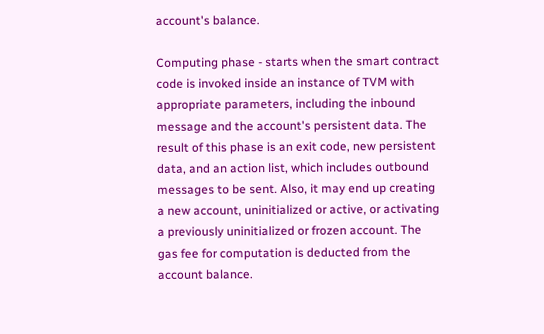account's balance.

Computing phase - starts when the smart contract code is invoked inside an instance of TVM with appropriate parameters, including the inbound message and the account's persistent data. The result of this phase is an exit code, new persistent data, and an action list, which includes outbound messages to be sent. Also, it may end up creating a new account, uninitialized or active, or activating a previously uninitialized or frozen account. The gas fee for computation is deducted from the account balance.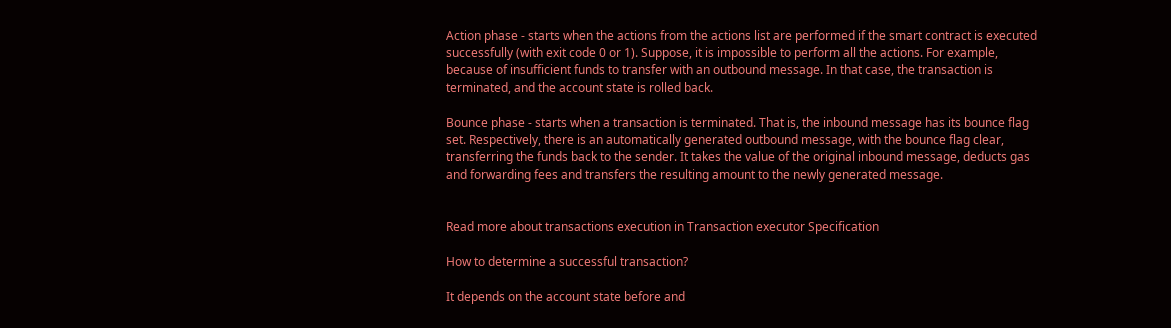Action phase - starts when the actions from the actions list are performed if the smart contract is executed successfully (with exit code 0 or 1). Suppose, it is impossible to perform all the actions. For example, because of insufficient funds to transfer with an outbound message. In that case, the transaction is terminated, and the account state is rolled back.

Bounce phase - starts when a transaction is terminated. That is, the inbound message has its bounce flag set. Respectively, there is an automatically generated outbound message, with the bounce flag clear, transferring the funds back to the sender. It takes the value of the original inbound message, deducts gas and forwarding fees and transfers the resulting amount to the newly generated message.


Read more about transactions execution in Transaction executor Specification

How to determine a successful transaction?

It depends on the account state before and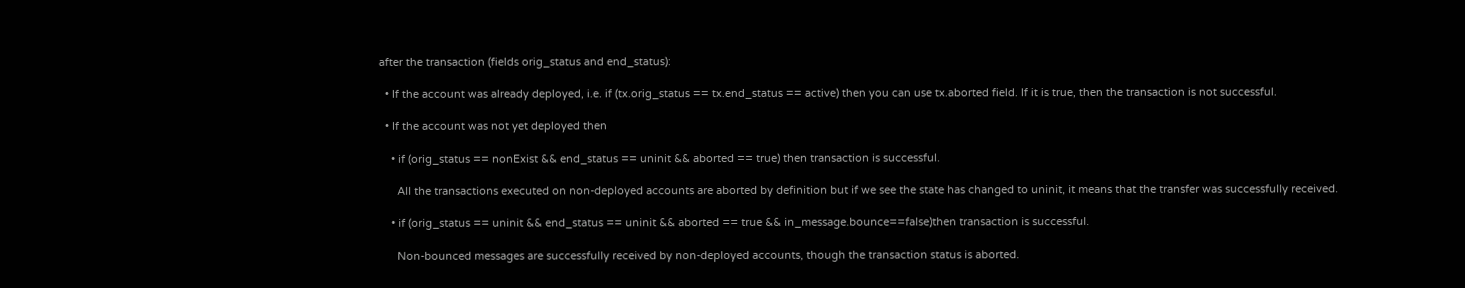after the transaction (fields orig_status and end_status):

  • If the account was already deployed, i.e. if (tx.orig_status == tx.end_status == active) then you can use tx.aborted field. If it is true, then the transaction is not successful.

  • If the account was not yet deployed then

    • if (orig_status == nonExist && end_status == uninit && aborted == true) then transaction is successful.

      All the transactions executed on non-deployed accounts are aborted by definition but if we see the state has changed to uninit, it means that the transfer was successfully received.

    • if (orig_status == uninit && end_status == uninit && aborted == true && in_message.bounce==false)then transaction is successful.

      Non-bounced messages are successfully received by non-deployed accounts, though the transaction status is aborted.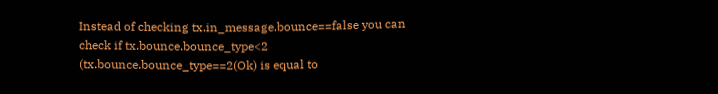Instead of checking tx.in_message.bounce==false you can check if tx.bounce.bounce_type<2 (tx.bounce.bounce_type==2(Ok) is equal to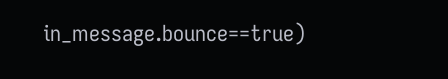in_message.bounce==true)